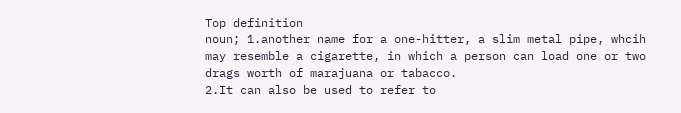Top definition
noun; 1.another name for a one-hitter, a slim metal pipe, whcih may resemble a cigarette, in which a person can load one or two drags worth of marajuana or tabacco.
2.It can also be used to refer to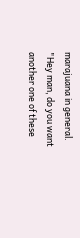marajuana in general.
"Hey man, do you want another one of these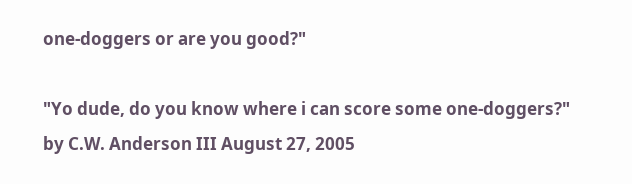one-doggers or are you good?"

"Yo dude, do you know where i can score some one-doggers?"
by C.W. Anderson III August 27, 2005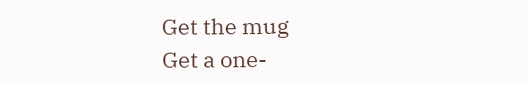Get the mug
Get a one-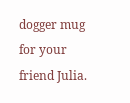dogger mug for your friend Julia.